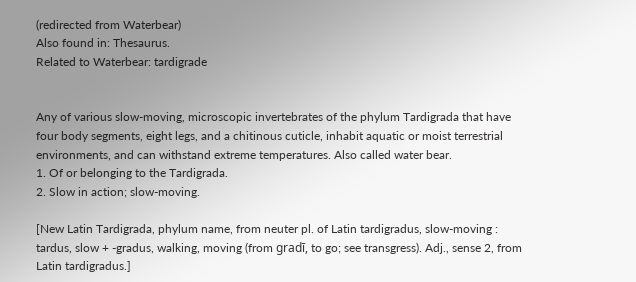(redirected from Waterbear)
Also found in: Thesaurus.
Related to Waterbear: tardigrade


Any of various slow-moving, microscopic invertebrates of the phylum Tardigrada that have four body segments, eight legs, and a chitinous cuticle, inhabit aquatic or moist terrestrial environments, and can withstand extreme temperatures. Also called water bear.
1. Of or belonging to the Tardigrada.
2. Slow in action; slow-moving.

[New Latin Tardigrada, phylum name, from neuter pl. of Latin tardigradus, slow-moving : tardus, slow + -gradus, walking, moving (from gradī, to go; see transgress). Adj., sense 2, from Latin tardigradus.]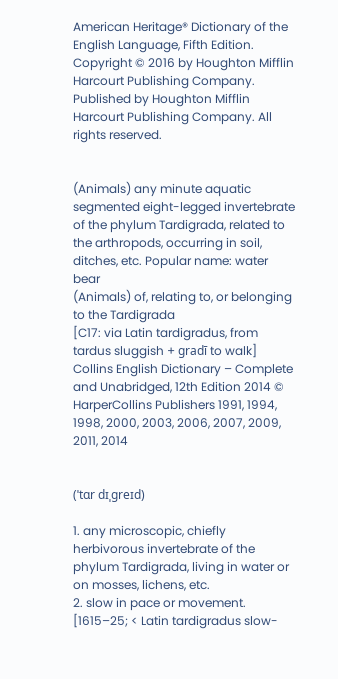American Heritage® Dictionary of the English Language, Fifth Edition. Copyright © 2016 by Houghton Mifflin Harcourt Publishing Company. Published by Houghton Mifflin Harcourt Publishing Company. All rights reserved.


(Animals) any minute aquatic segmented eight-legged invertebrate of the phylum Tardigrada, related to the arthropods, occurring in soil, ditches, etc. Popular name: water bear
(Animals) of, relating to, or belonging to the Tardigrada
[C17: via Latin tardigradus, from tardus sluggish + gradī to walk]
Collins English Dictionary – Complete and Unabridged, 12th Edition 2014 © HarperCollins Publishers 1991, 1994, 1998, 2000, 2003, 2006, 2007, 2009, 2011, 2014


(ˈtɑr dɪˌgreɪd)

1. any microscopic, chiefly herbivorous invertebrate of the phylum Tardigrada, living in water or on mosses, lichens, etc.
2. slow in pace or movement.
[1615–25; < Latin tardigradus slow-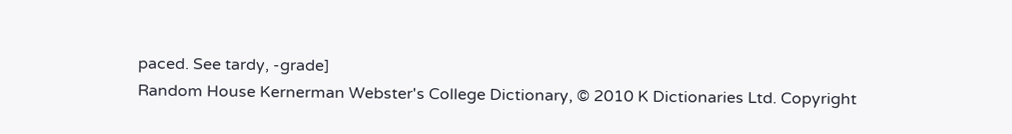paced. See tardy, -grade]
Random House Kernerman Webster's College Dictionary, © 2010 K Dictionaries Ltd. Copyright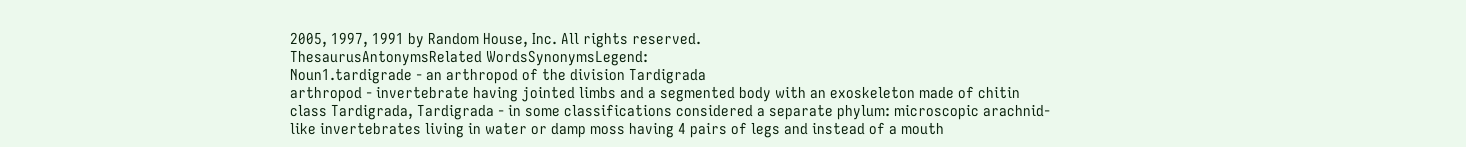2005, 1997, 1991 by Random House, Inc. All rights reserved.
ThesaurusAntonymsRelated WordsSynonymsLegend:
Noun1.tardigrade - an arthropod of the division Tardigrada
arthropod - invertebrate having jointed limbs and a segmented body with an exoskeleton made of chitin
class Tardigrada, Tardigrada - in some classifications considered a separate phylum: microscopic arachnid-like invertebrates living in water or damp moss having 4 pairs of legs and instead of a mouth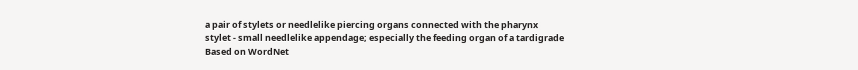a pair of stylets or needlelike piercing organs connected with the pharynx
stylet - small needlelike appendage; especially the feeding organ of a tardigrade
Based on WordNet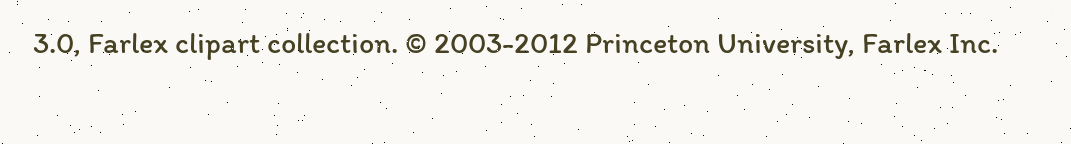3.0, Farlex clipart collection. © 2003-2012 Princeton University, Farlex Inc.